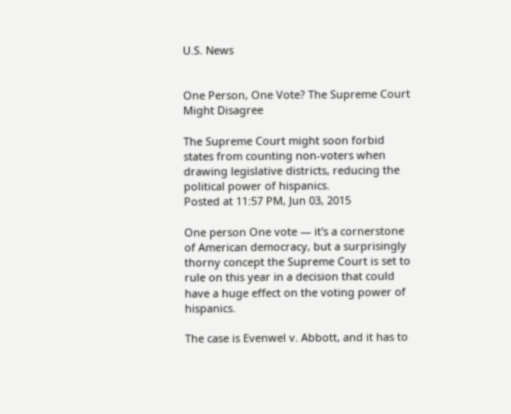U.S. News


One Person, One Vote? The Supreme Court Might Disagree

The Supreme Court might soon forbid states from counting non-voters when drawing legislative districts, reducing the political power of hispanics.
Posted at 11:57 PM, Jun 03, 2015

One person One vote — it's a cornerstone of American democracy, but a surprisingly thorny concept the Supreme Court is set to rule on this year in a decision that could have a huge effect on the voting power of hispanics.

The case is Evenwel v. Abbott, and it has to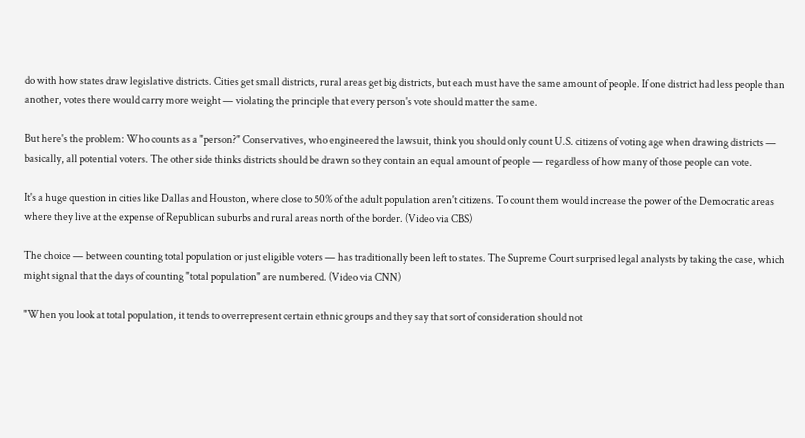do with how states draw legislative districts. Cities get small districts, rural areas get big districts, but each must have the same amount of people. If one district had less people than another, votes there would carry more weight — violating the principle that every person's vote should matter the same.

But here's the problem: Who counts as a "person?" Conservatives, who engineered the lawsuit, think you should only count U.S. citizens of voting age when drawing districts — basically, all potential voters. The other side thinks districts should be drawn so they contain an equal amount of people — regardless of how many of those people can vote.

It's a huge question in cities like Dallas and Houston, where close to 50% of the adult population aren't citizens. To count them would increase the power of the Democratic areas where they live at the expense of Republican suburbs and rural areas north of the border. (Video via CBS)

The choice — between counting total population or just eligible voters — has traditionally been left to states. The Supreme Court surprised legal analysts by taking the case, which might signal that the days of counting "total population" are numbered. (Video via CNN)

"When you look at total population, it tends to overrepresent certain ethnic groups and they say that sort of consideration should not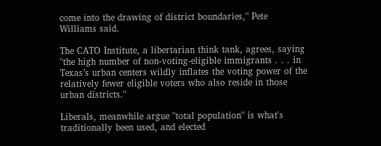come into the drawing of district boundaries," Pete Williams said.

The CATO Institute, a libertarian think tank, agrees, saying "the high number of non-voting-eligible immigrants . . . in Texas’s urban centers wildly inflates the voting power of the relatively fewer eligible voters who also reside in those urban districts."

Liberals, meanwhile argue "total population" is what's traditionally been used, and elected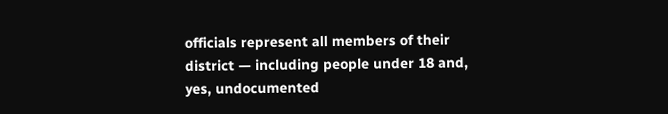officials represent all members of their district — including people under 18 and, yes, undocumented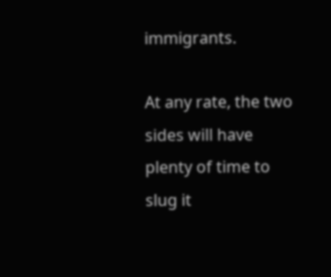immigrants.

At any rate, the two sides will have plenty of time to slug it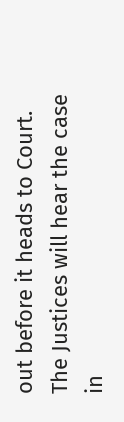out before it heads to Court. The Justices will hear the case in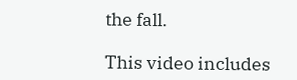the fall.

This video includes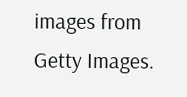images from Getty Images.